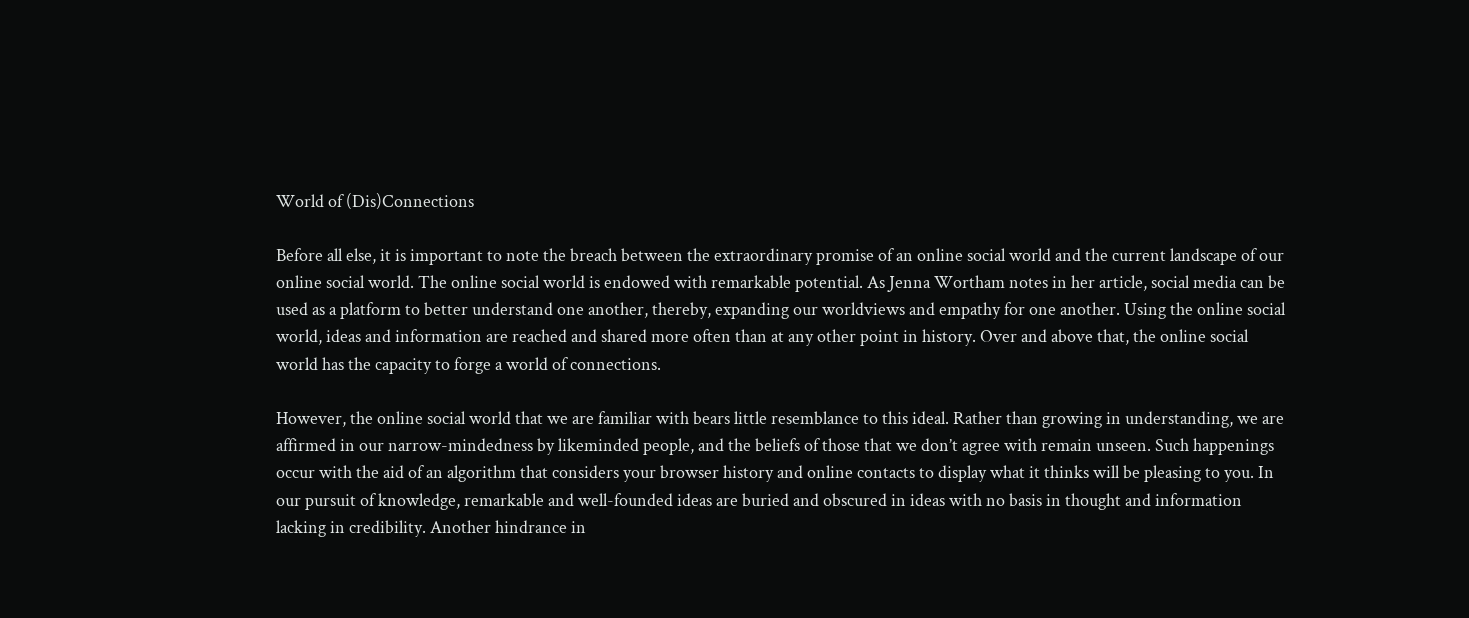World of (Dis)Connections

Before all else, it is important to note the breach between the extraordinary promise of an online social world and the current landscape of our online social world. The online social world is endowed with remarkable potential. As Jenna Wortham notes in her article, social media can be used as a platform to better understand one another, thereby, expanding our worldviews and empathy for one another. Using the online social world, ideas and information are reached and shared more often than at any other point in history. Over and above that, the online social world has the capacity to forge a world of connections.

However, the online social world that we are familiar with bears little resemblance to this ideal. Rather than growing in understanding, we are affirmed in our narrow-mindedness by likeminded people, and the beliefs of those that we don’t agree with remain unseen. Such happenings occur with the aid of an algorithm that considers your browser history and online contacts to display what it thinks will be pleasing to you. In our pursuit of knowledge, remarkable and well-founded ideas are buried and obscured in ideas with no basis in thought and information lacking in credibility. Another hindrance in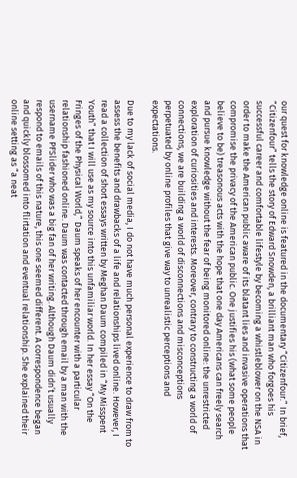our quest for knowledge online is featured in the documentary “Citizenfour.” In brief, “Citizenfour” tells the story of Edward Snowden, a brilliant man who forgoes his successful career and comfortable lifestyle by becoming a whistleblower on the NSA in order to make the American public aware of its blatant lies and invasive operations that compromise the privacy of the American public. One justifies his (what some people believe to be) treasonous acts with the hope that one day Americans can freely search and pursue knowledge without the fear of being monitored online: the unrestricted exploration of curiosities and interests. Moreover, contrary to constructing a world of connections, we are building a world of disconnections and misconceptions perpetuated by online profiles that give way to unrealistic perceptions and expectations.

Due to my lack of social media, I do not have much personal experience to draw from to assess the benefits and drawbacks of a life and relationships lived online. However, I read a collection of short essays written by Meghan Daum compiled in “My Misspent Youth” that I will use as my source into this unfamiliar world. In her essay “On the Fringes of the Physical World,” Daum speaks of her encounter with a particular relationship fashioned online. Daum was contacted through email by a man with the username PFSlider who was a big fan of her writing. Although Daum didn’t usually respond to emails of this nature, this one seemed different. A correspondence began and quickly blossomed into flirtation and eventual relationship. She explained their online setting as “a neat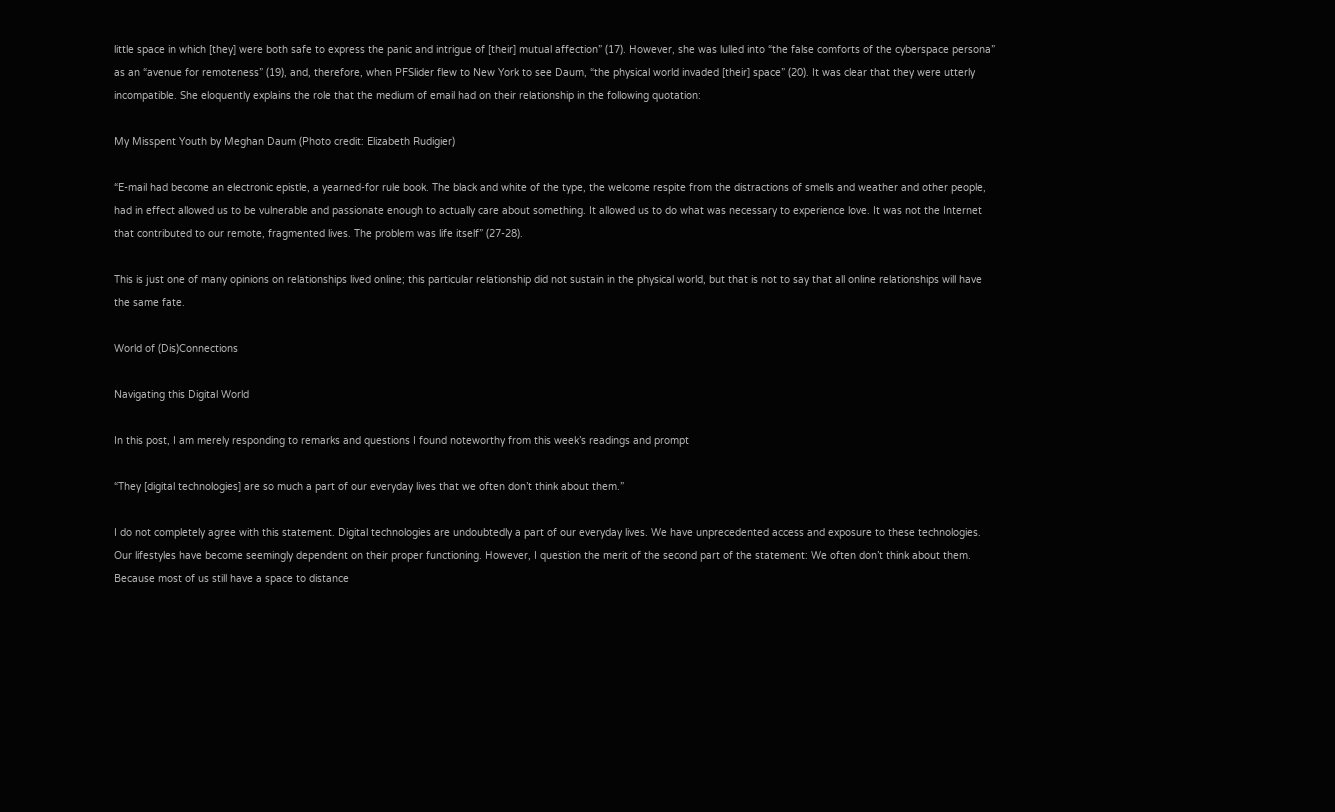little space in which [they] were both safe to express the panic and intrigue of [their] mutual affection” (17). However, she was lulled into “the false comforts of the cyberspace persona” as an “avenue for remoteness” (19), and, therefore, when PFSlider flew to New York to see Daum, “the physical world invaded [their] space” (20). It was clear that they were utterly incompatible. She eloquently explains the role that the medium of email had on their relationship in the following quotation:

My Misspent Youth by Meghan Daum (Photo credit: Elizabeth Rudigier)

“E-mail had become an electronic epistle, a yearned-for rule book. The black and white of the type, the welcome respite from the distractions of smells and weather and other people, had in effect allowed us to be vulnerable and passionate enough to actually care about something. It allowed us to do what was necessary to experience love. It was not the Internet that contributed to our remote, fragmented lives. The problem was life itself” (27-28).

This is just one of many opinions on relationships lived online; this particular relationship did not sustain in the physical world, but that is not to say that all online relationships will have the same fate.

World of (Dis)Connections

Navigating this Digital World

In this post, I am merely responding to remarks and questions I found noteworthy from this week’s readings and prompt

“They [digital technologies] are so much a part of our everyday lives that we often don’t think about them.”

I do not completely agree with this statement. Digital technologies are undoubtedly a part of our everyday lives. We have unprecedented access and exposure to these technologies. Our lifestyles have become seemingly dependent on their proper functioning. However, I question the merit of the second part of the statement: We often don’t think about them. Because most of us still have a space to distance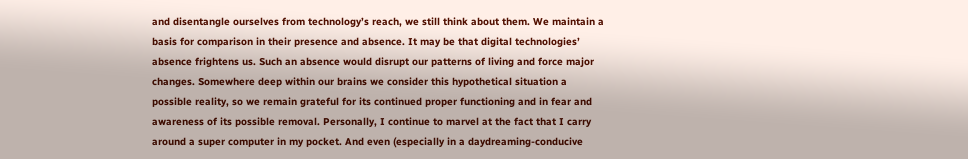and disentangle ourselves from technology’s reach, we still think about them. We maintain a basis for comparison in their presence and absence. It may be that digital technologies’ absence frightens us. Such an absence would disrupt our patterns of living and force major changes. Somewhere deep within our brains we consider this hypothetical situation a possible reality, so we remain grateful for its continued proper functioning and in fear and awareness of its possible removal. Personally, I continue to marvel at the fact that I carry around a super computer in my pocket. And even (especially in a daydreaming-conducive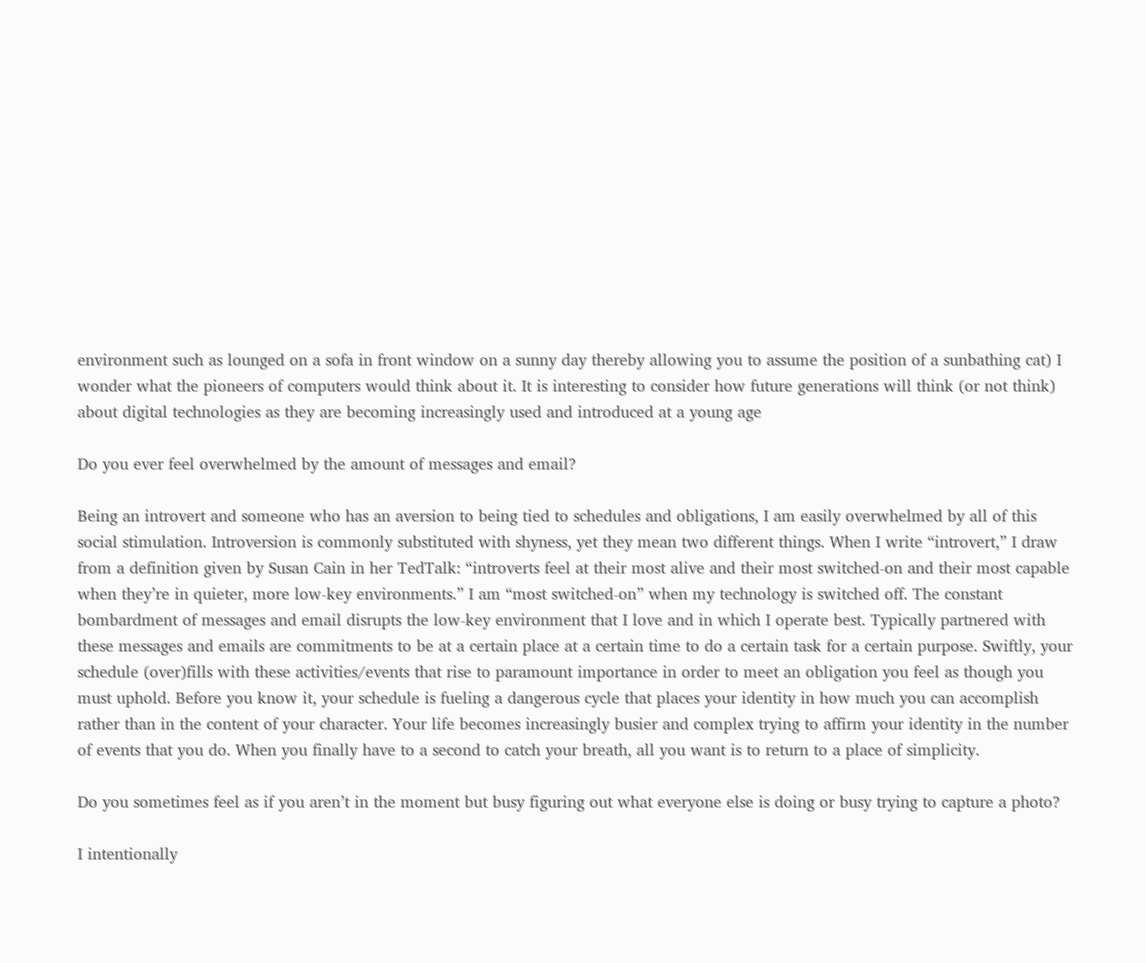environment such as lounged on a sofa in front window on a sunny day thereby allowing you to assume the position of a sunbathing cat) I wonder what the pioneers of computers would think about it. It is interesting to consider how future generations will think (or not think) about digital technologies as they are becoming increasingly used and introduced at a young age

Do you ever feel overwhelmed by the amount of messages and email?

Being an introvert and someone who has an aversion to being tied to schedules and obligations, I am easily overwhelmed by all of this social stimulation. Introversion is commonly substituted with shyness, yet they mean two different things. When I write “introvert,” I draw from a definition given by Susan Cain in her TedTalk: “introverts feel at their most alive and their most switched-on and their most capable when they’re in quieter, more low-key environments.” I am “most switched-on” when my technology is switched off. The constant bombardment of messages and email disrupts the low-key environment that I love and in which I operate best. Typically partnered with these messages and emails are commitments to be at a certain place at a certain time to do a certain task for a certain purpose. Swiftly, your schedule (over)fills with these activities/events that rise to paramount importance in order to meet an obligation you feel as though you must uphold. Before you know it, your schedule is fueling a dangerous cycle that places your identity in how much you can accomplish rather than in the content of your character. Your life becomes increasingly busier and complex trying to affirm your identity in the number of events that you do. When you finally have to a second to catch your breath, all you want is to return to a place of simplicity.

Do you sometimes feel as if you aren’t in the moment but busy figuring out what everyone else is doing or busy trying to capture a photo?

I intentionally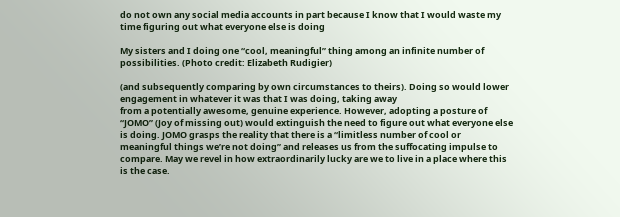do not own any social media accounts in part because I know that I would waste my time figuring out what everyone else is doing

My sisters and I doing one “cool, meaningful” thing among an infinite number of possibilities. (Photo credit: Elizabeth Rudigier)

(and subsequently comparing by own circumstances to theirs). Doing so would lower engagement in whatever it was that I was doing, taking away
from a potentially awesome, genuine experience. However, adopting a posture of “JOMO” (Joy of missing out) would extinguish the need to figure out what everyone else is doing. JOMO grasps the reality that there is a “limitless number of cool or meaningful things we’re not doing” and releases us from the suffocating impulse to compare. May we revel in how extraordinarily lucky are we to live in a place where this is the case.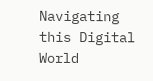Navigating this Digital World